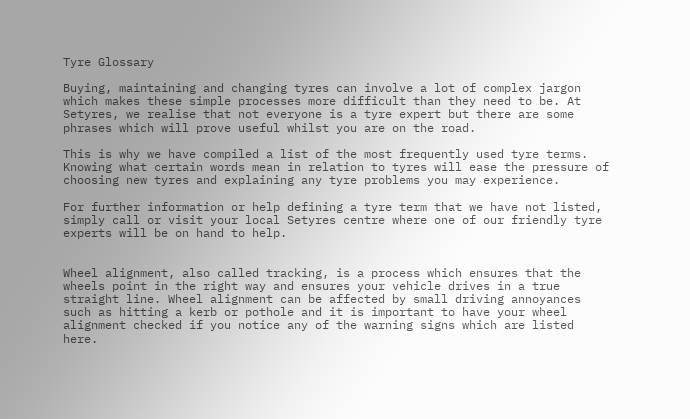Tyre Glossary

Buying, maintaining and changing tyres can involve a lot of complex jargon which makes these simple processes more difficult than they need to be. At Setyres, we realise that not everyone is a tyre expert but there are some phrases which will prove useful whilst you are on the road.

This is why we have compiled a list of the most frequently used tyre terms. Knowing what certain words mean in relation to tyres will ease the pressure of choosing new tyres and explaining any tyre problems you may experience.

For further information or help defining a tyre term that we have not listed, simply call or visit your local Setyres centre where one of our friendly tyre experts will be on hand to help.


Wheel alignment, also called tracking, is a process which ensures that the wheels point in the right way and ensures your vehicle drives in a true straight line. Wheel alignment can be affected by small driving annoyances such as hitting a kerb or pothole and it is important to have your wheel alignment checked if you notice any of the warning signs which are listed here.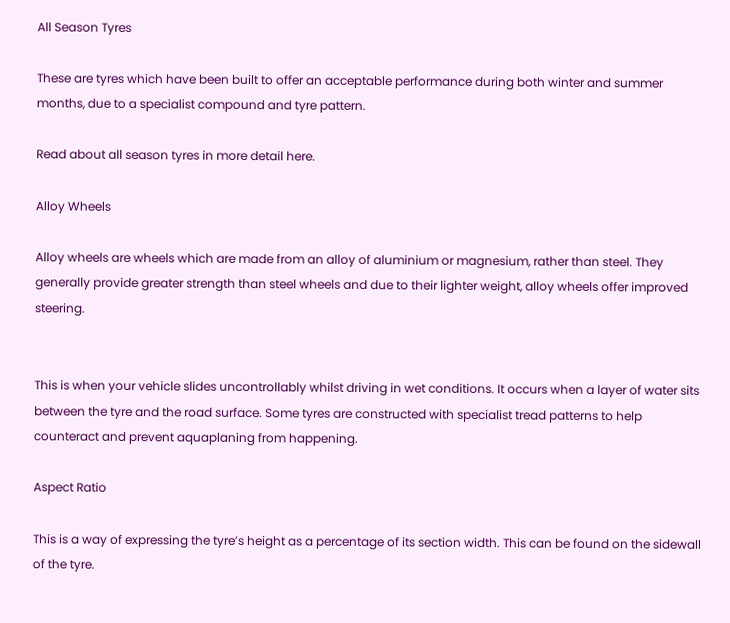All Season Tyres

These are tyres which have been built to offer an acceptable performance during both winter and summer months, due to a specialist compound and tyre pattern.

Read about all season tyres in more detail here.

Alloy Wheels

Alloy wheels are wheels which are made from an alloy of aluminium or magnesium, rather than steel. They generally provide greater strength than steel wheels and due to their lighter weight, alloy wheels offer improved steering.


This is when your vehicle slides uncontrollably whilst driving in wet conditions. It occurs when a layer of water sits between the tyre and the road surface. Some tyres are constructed with specialist tread patterns to help counteract and prevent aquaplaning from happening.

Aspect Ratio

This is a way of expressing the tyre’s height as a percentage of its section width. This can be found on the sidewall of the tyre.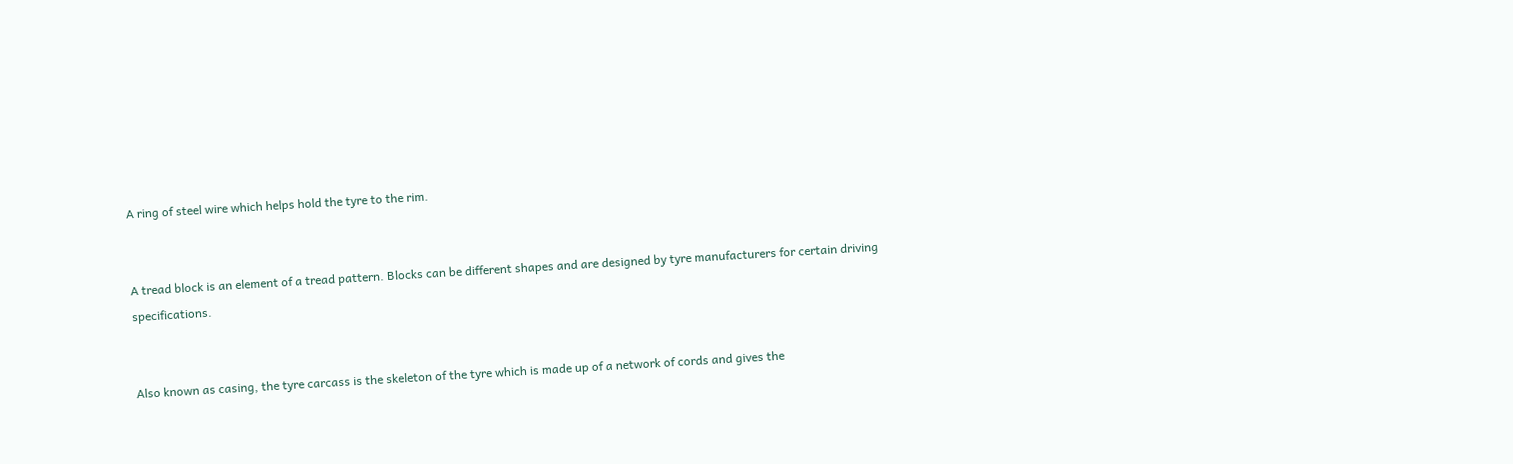A ring of steel wire which helps hold the tyre to the rim.


A tread block is an element of a tread pattern. Blocks can be different shapes and are designed by tyre manufacturers for certain driving specifications.


Also known as casing, the tyre carcass is the skeleton of the tyre which is made up of a network of cords and gives the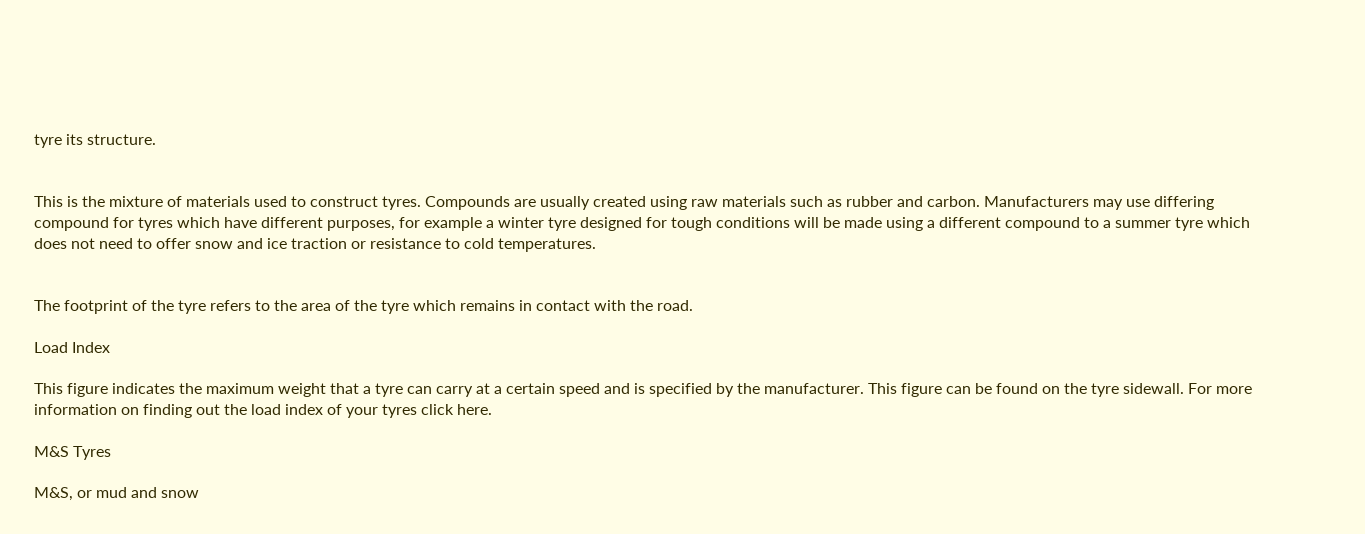tyre its structure.


This is the mixture of materials used to construct tyres. Compounds are usually created using raw materials such as rubber and carbon. Manufacturers may use differing compound for tyres which have different purposes, for example a winter tyre designed for tough conditions will be made using a different compound to a summer tyre which does not need to offer snow and ice traction or resistance to cold temperatures.


The footprint of the tyre refers to the area of the tyre which remains in contact with the road.

Load Index

This figure indicates the maximum weight that a tyre can carry at a certain speed and is specified by the manufacturer. This figure can be found on the tyre sidewall. For more information on finding out the load index of your tyres click here.

M&S Tyres

M&S, or mud and snow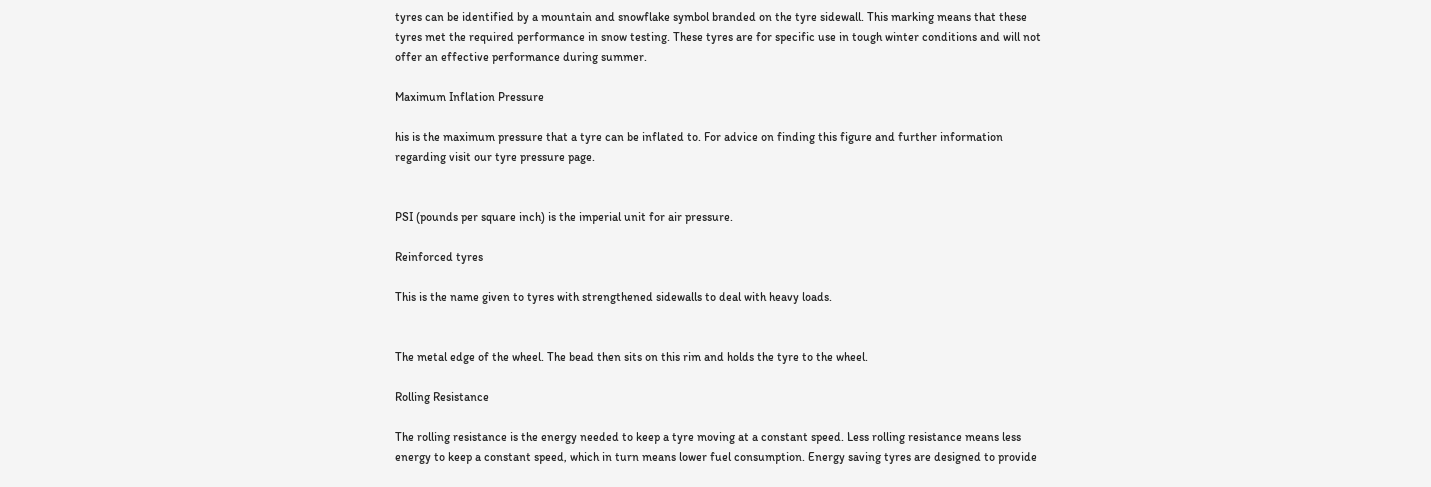tyres can be identified by a mountain and snowflake symbol branded on the tyre sidewall. This marking means that these tyres met the required performance in snow testing. These tyres are for specific use in tough winter conditions and will not offer an effective performance during summer.

Maximum Inflation Pressure

his is the maximum pressure that a tyre can be inflated to. For advice on finding this figure and further information regarding visit our tyre pressure page.


PSI (pounds per square inch) is the imperial unit for air pressure.

Reinforced tyres

This is the name given to tyres with strengthened sidewalls to deal with heavy loads.


The metal edge of the wheel. The bead then sits on this rim and holds the tyre to the wheel.

Rolling Resistance

The rolling resistance is the energy needed to keep a tyre moving at a constant speed. Less rolling resistance means less energy to keep a constant speed, which in turn means lower fuel consumption. Energy saving tyres are designed to provide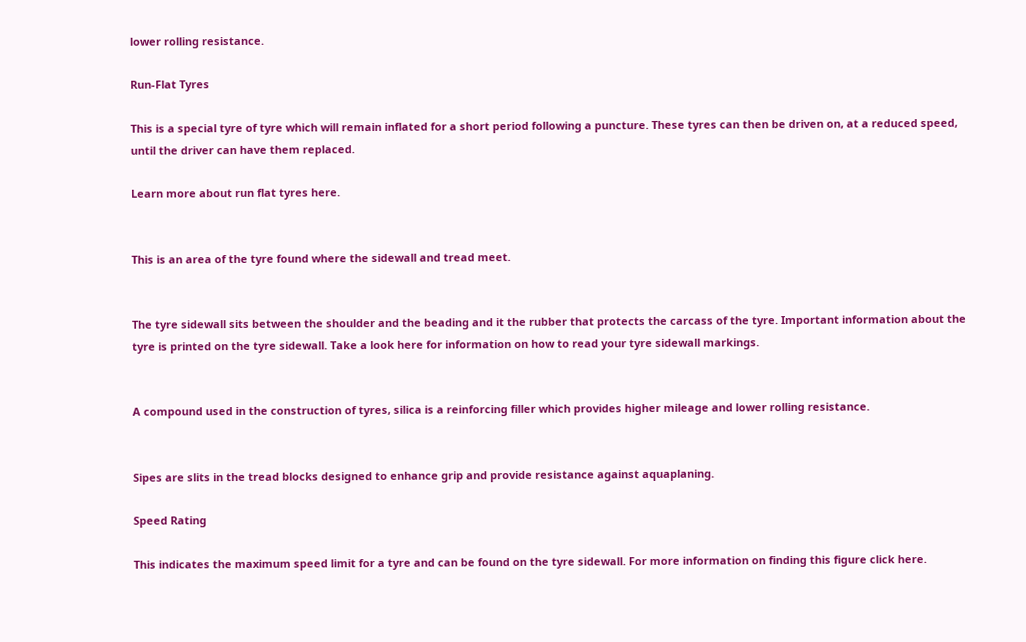lower rolling resistance.

Run-Flat Tyres

This is a special tyre of tyre which will remain inflated for a short period following a puncture. These tyres can then be driven on, at a reduced speed, until the driver can have them replaced.

Learn more about run flat tyres here.


This is an area of the tyre found where the sidewall and tread meet.


The tyre sidewall sits between the shoulder and the beading and it the rubber that protects the carcass of the tyre. Important information about the tyre is printed on the tyre sidewall. Take a look here for information on how to read your tyre sidewall markings.


A compound used in the construction of tyres, silica is a reinforcing filler which provides higher mileage and lower rolling resistance.


Sipes are slits in the tread blocks designed to enhance grip and provide resistance against aquaplaning.

Speed Rating

This indicates the maximum speed limit for a tyre and can be found on the tyre sidewall. For more information on finding this figure click here.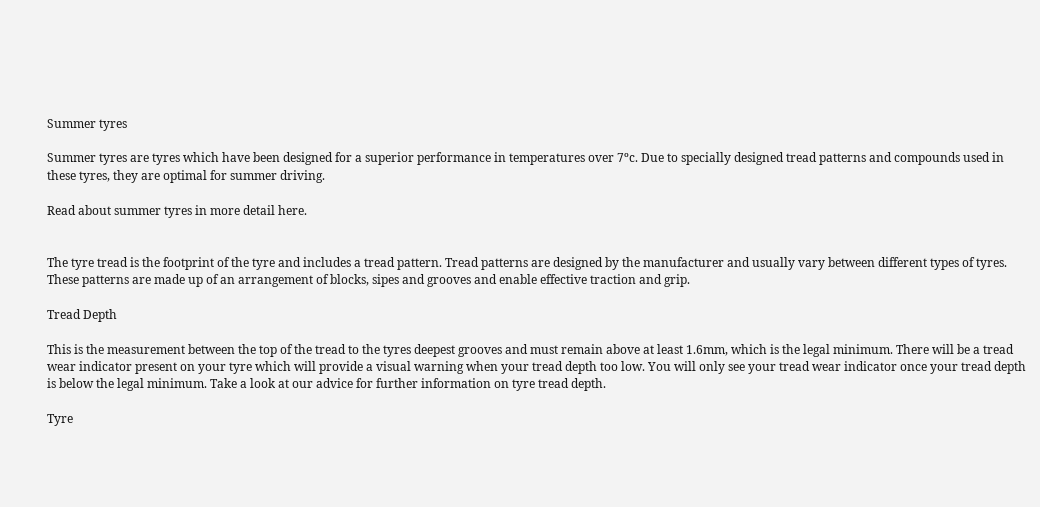Summer tyres

Summer tyres are tyres which have been designed for a superior performance in temperatures over 7ºc. Due to specially designed tread patterns and compounds used in these tyres, they are optimal for summer driving.

Read about summer tyres in more detail here.


The tyre tread is the footprint of the tyre and includes a tread pattern. Tread patterns are designed by the manufacturer and usually vary between different types of tyres. These patterns are made up of an arrangement of blocks, sipes and grooves and enable effective traction and grip.

Tread Depth

This is the measurement between the top of the tread to the tyres deepest grooves and must remain above at least 1.6mm, which is the legal minimum. There will be a tread wear indicator present on your tyre which will provide a visual warning when your tread depth too low. You will only see your tread wear indicator once your tread depth is below the legal minimum. Take a look at our advice for further information on tyre tread depth.

Tyre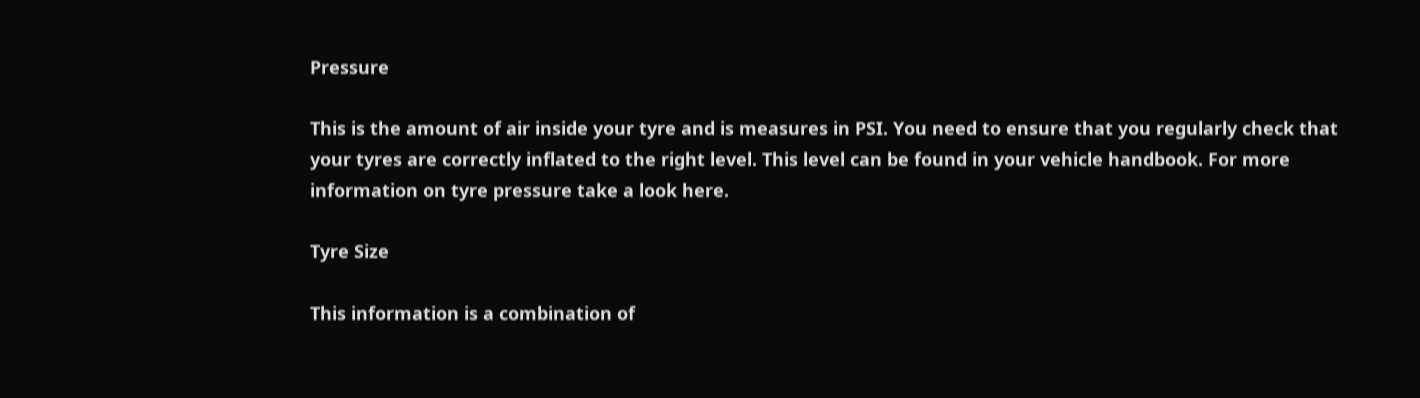Pressure

This is the amount of air inside your tyre and is measures in PSI. You need to ensure that you regularly check that your tyres are correctly inflated to the right level. This level can be found in your vehicle handbook. For more information on tyre pressure take a look here.

Tyre Size

This information is a combination of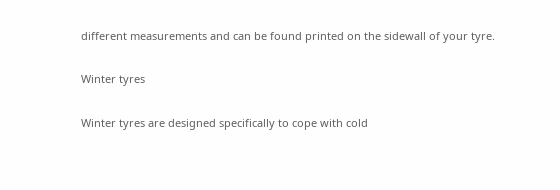different measurements and can be found printed on the sidewall of your tyre.

Winter tyres

Winter tyres are designed specifically to cope with cold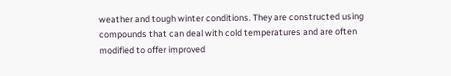weather and tough winter conditions. They are constructed using compounds that can deal with cold temperatures and are often modified to offer improved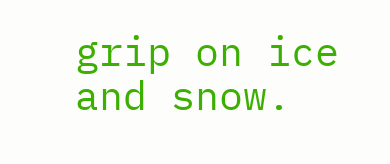grip on ice and snow.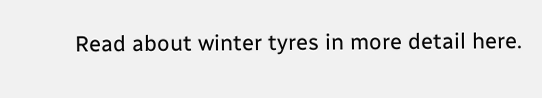Read about winter tyres in more detail here.